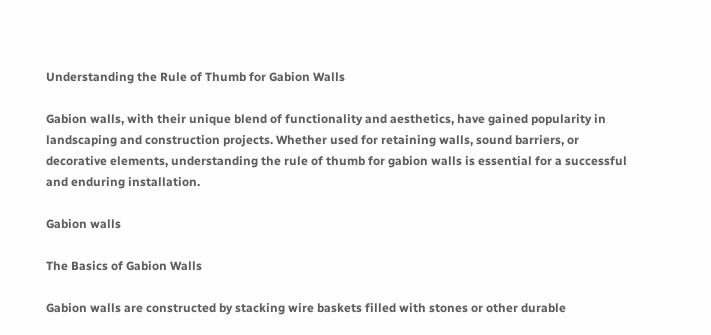Understanding the Rule of Thumb for Gabion Walls

Gabion walls, with their unique blend of functionality and aesthetics, have gained popularity in landscaping and construction projects. Whether used for retaining walls, sound barriers, or decorative elements, understanding the rule of thumb for gabion walls is essential for a successful and enduring installation.

Gabion walls

The Basics of Gabion Walls

Gabion walls are constructed by stacking wire baskets filled with stones or other durable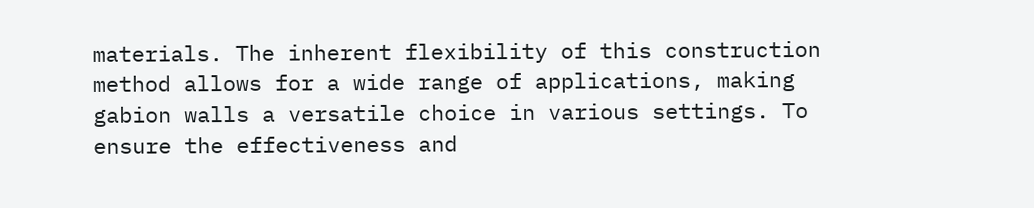materials. The inherent flexibility of this construction method allows for a wide range of applications, making gabion walls a versatile choice in various settings. To ensure the effectiveness and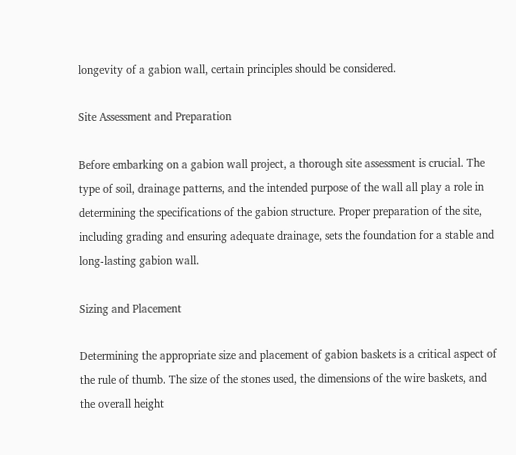longevity of a gabion wall, certain principles should be considered.

Site Assessment and Preparation

Before embarking on a gabion wall project, a thorough site assessment is crucial. The type of soil, drainage patterns, and the intended purpose of the wall all play a role in determining the specifications of the gabion structure. Proper preparation of the site, including grading and ensuring adequate drainage, sets the foundation for a stable and long-lasting gabion wall.

Sizing and Placement

Determining the appropriate size and placement of gabion baskets is a critical aspect of the rule of thumb. The size of the stones used, the dimensions of the wire baskets, and the overall height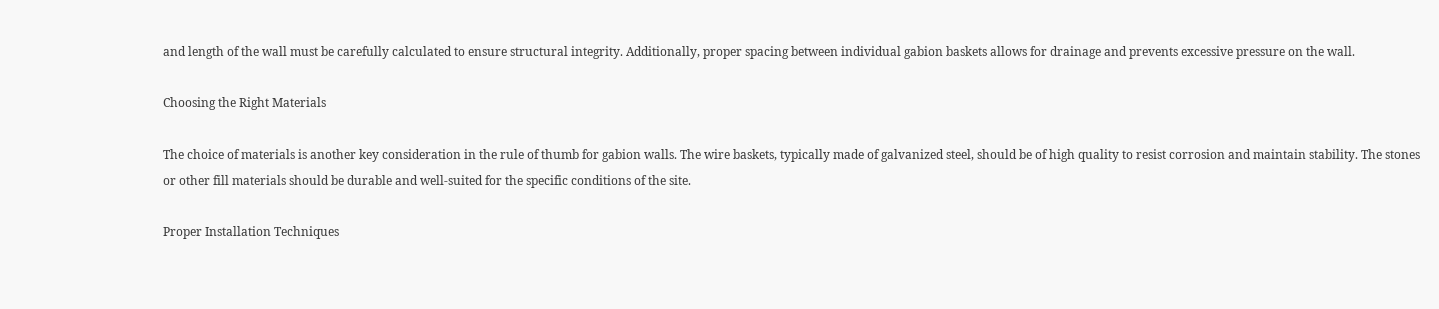and length of the wall must be carefully calculated to ensure structural integrity. Additionally, proper spacing between individual gabion baskets allows for drainage and prevents excessive pressure on the wall.

Choosing the Right Materials

The choice of materials is another key consideration in the rule of thumb for gabion walls. The wire baskets, typically made of galvanized steel, should be of high quality to resist corrosion and maintain stability. The stones or other fill materials should be durable and well-suited for the specific conditions of the site.

Proper Installation Techniques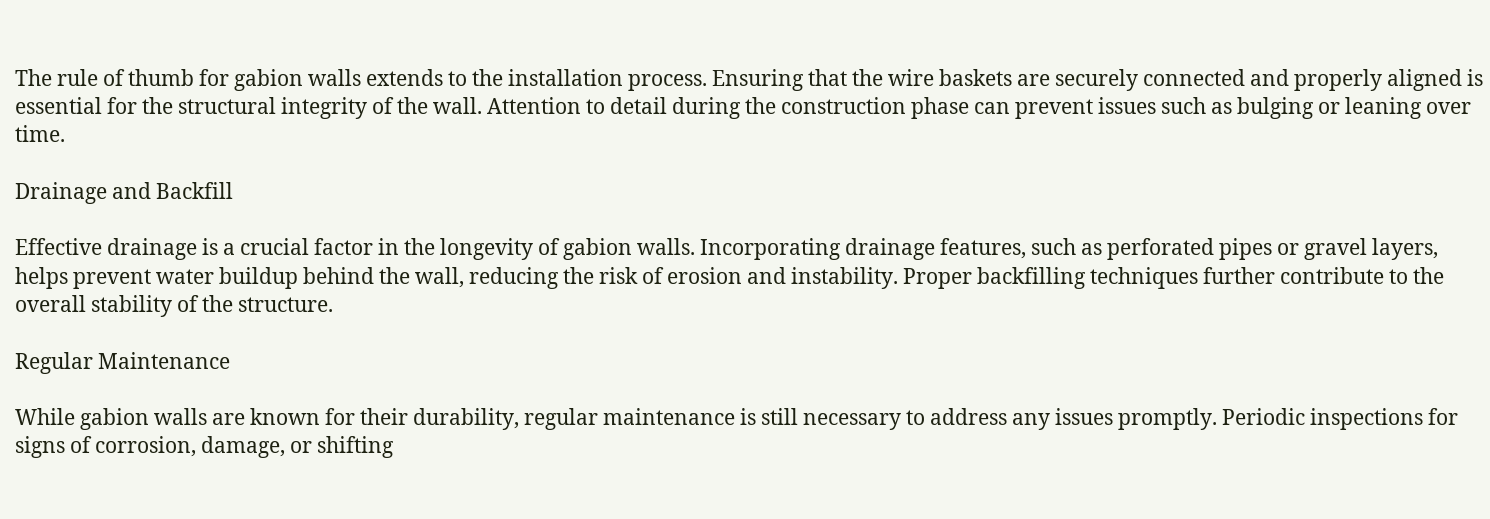The rule of thumb for gabion walls extends to the installation process. Ensuring that the wire baskets are securely connected and properly aligned is essential for the structural integrity of the wall. Attention to detail during the construction phase can prevent issues such as bulging or leaning over time.

Drainage and Backfill

Effective drainage is a crucial factor in the longevity of gabion walls. Incorporating drainage features, such as perforated pipes or gravel layers, helps prevent water buildup behind the wall, reducing the risk of erosion and instability. Proper backfilling techniques further contribute to the overall stability of the structure.

Regular Maintenance

While gabion walls are known for their durability, regular maintenance is still necessary to address any issues promptly. Periodic inspections for signs of corrosion, damage, or shifting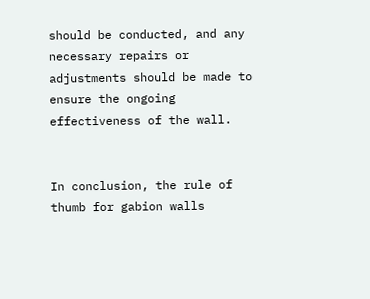should be conducted, and any necessary repairs or adjustments should be made to ensure the ongoing effectiveness of the wall.


In conclusion, the rule of thumb for gabion walls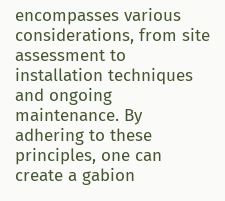encompasses various considerations, from site assessment to installation techniques and ongoing maintenance. By adhering to these principles, one can create a gabion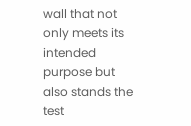wall that not only meets its intended purpose but also stands the test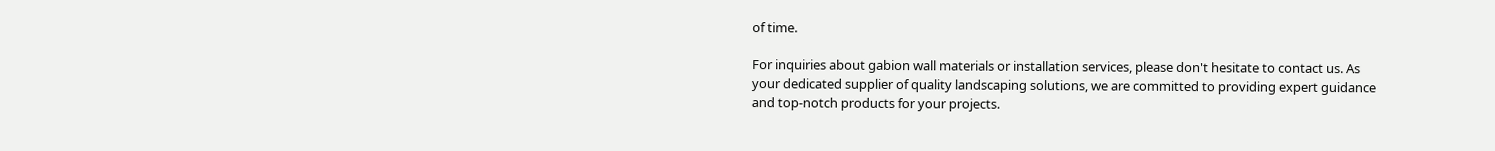of time.

For inquiries about gabion wall materials or installation services, please don't hesitate to contact us. As your dedicated supplier of quality landscaping solutions, we are committed to providing expert guidance and top-notch products for your projects.